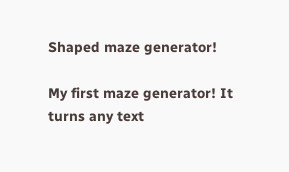Shaped maze generator!

My first maze generator! It turns any text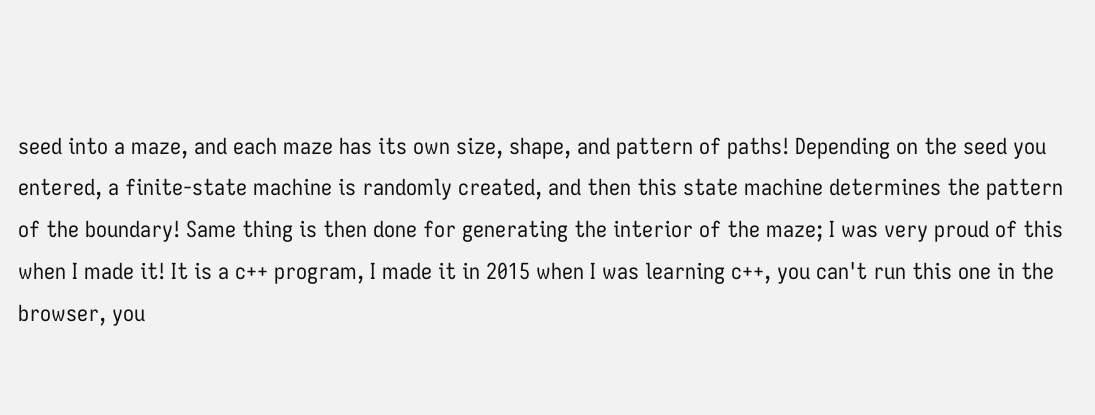seed into a maze, and each maze has its own size, shape, and pattern of paths! Depending on the seed you entered, a finite-state machine is randomly created, and then this state machine determines the pattern of the boundary! Same thing is then done for generating the interior of the maze; I was very proud of this when I made it! It is a c++ program, I made it in 2015 when I was learning c++, you can't run this one in the browser, you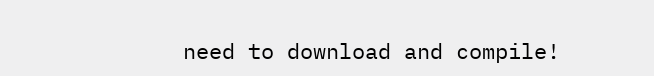need to download and compile!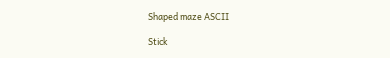Shaped maze ASCII

Stick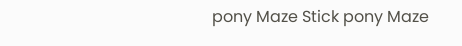pony Maze Stick pony Maze